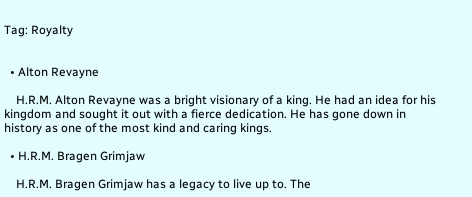Tag: Royalty


  • Alton Revayne

    H.R.M. Alton Revayne was a bright visionary of a king. He had an idea for his kingdom and sought it out with a fierce dedication. He has gone down in history as one of the most kind and caring kings.

  • H.R.M. Bragen Grimjaw

    H.R.M. Bragen Grimjaw has a legacy to live up to. The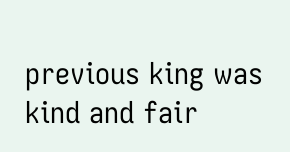previous king was kind and fair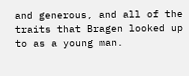and generous, and all of the traits that Bragen looked up to as a young man.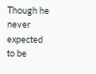Though he never expected to be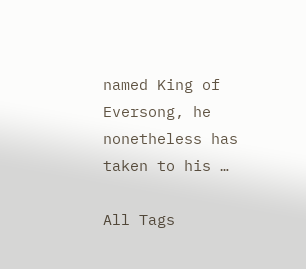named King of Eversong, he nonetheless has taken to his …

All Tags